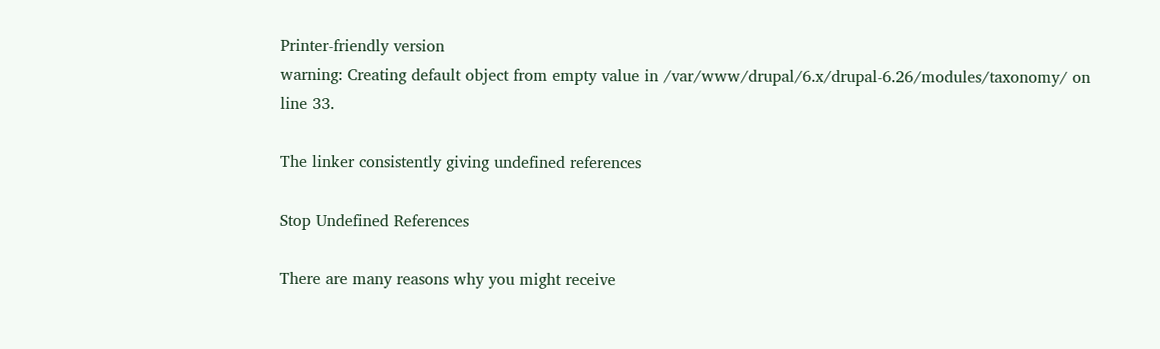Printer-friendly version
warning: Creating default object from empty value in /var/www/drupal/6.x/drupal-6.26/modules/taxonomy/ on line 33.

The linker consistently giving undefined references

Stop Undefined References

There are many reasons why you might receive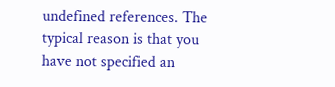undefined references. The typical reason is that you have not specified an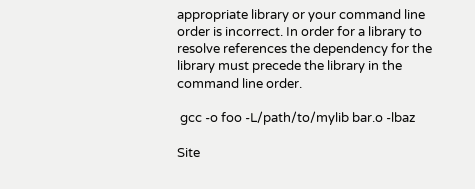appropriate library or your command line order is incorrect. In order for a library to resolve references the dependency for the library must precede the library in the command line order.

 gcc -o foo -L/path/to/mylib bar.o -lbaz

Site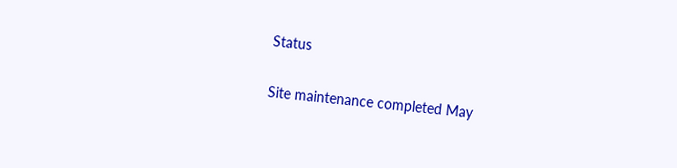Status

Site maintenance completed May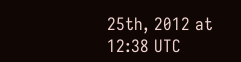25th, 2012 at 12:38 UTC